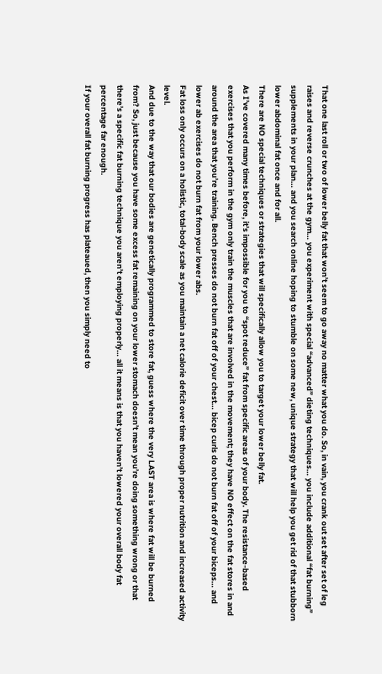That one last roll or two of lower belly fat that won’t seem to go away no matter what you do. So, in vain, you crank out set after set of leg raises and reverse crunches at the gym… you experiment with special “advanced” dieting techniques… you include additional “fat burning” supplements in your plan… and you search online hoping to stumble on some new, unique strategy that will help you get rid of that stubborn lower abdominal fat once and for all.
There are NO special techniques or strategies that will specifically allow you to target your lower belly fat.
As I’ve covered many times before, it’s impossible for you to “spot reduce” fat from specific areas of your body. The resistance-based exercises that you perform in the gym only train the muscles that are involved in the movement; they have NO effect on the fat stores in and around the area that you’re training. Bench presses do not burn fat off of your chest… bicep curls do not burn fat off of your biceps… and lower ab exercises do not burn fat from your lower abs.
Fat loss only occurs on a holistic, total-body scale as you maintain a net calorie deficit over time through proper nutrition and increased activity level.
And due to the way that our bodies are genetically programmed to store fat, guess where the very LAST area is where fat will be burned from? So, just because you have some excess fat remaining on your lower stomach doesn’t mean you’re doing something wrong or that there’s a specific fat burning technique you aren’t employing properly… all it means is that you haven’t lowered your overall body fat percentage far enough.
If your overall fat burning progress has plateaued, then you simply need to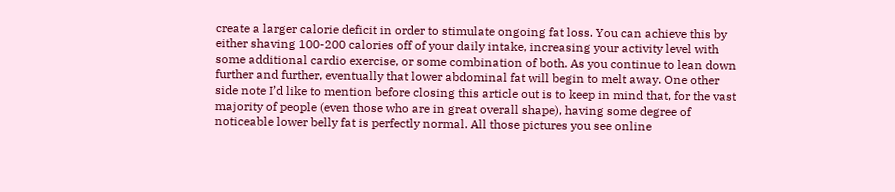create a larger calorie deficit in order to stimulate ongoing fat loss. You can achieve this by either shaving 100-200 calories off of your daily intake, increasing your activity level with some additional cardio exercise, or some combination of both. As you continue to lean down further and further, eventually that lower abdominal fat will begin to melt away. One other side note I’d like to mention before closing this article out is to keep in mind that, for the vast majority of people (even those who are in great overall shape), having some degree of noticeable lower belly fat is perfectly normal. All those pictures you see online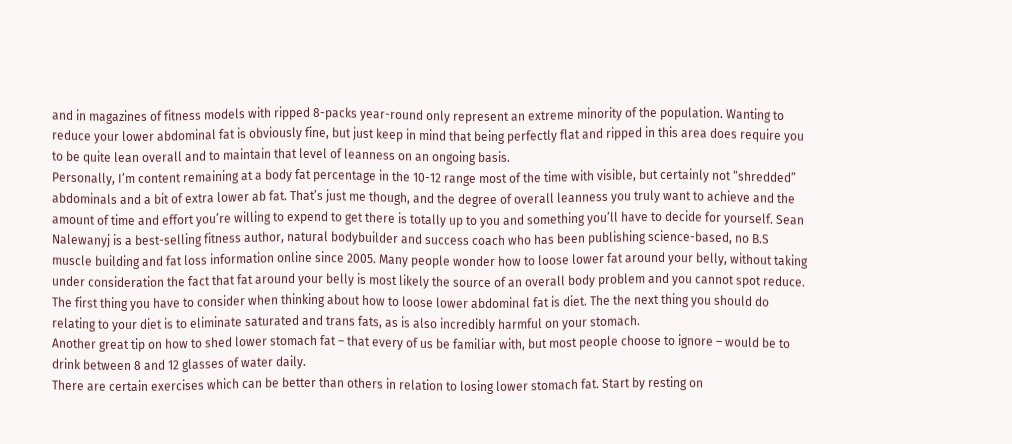and in magazines of fitness models with ripped 8-packs year-round only represent an extreme minority of the population. Wanting to reduce your lower abdominal fat is obviously fine, but just keep in mind that being perfectly flat and ripped in this area does require you to be quite lean overall and to maintain that level of leanness on an ongoing basis.
Personally, I’m content remaining at a body fat percentage in the 10-12 range most of the time with visible, but certainly not “shredded” abdominals and a bit of extra lower ab fat. That’s just me though, and the degree of overall leanness you truly want to achieve and the amount of time and effort you’re willing to expend to get there is totally up to you and something you’ll have to decide for yourself. Sean Nalewanyj is a best-selling fitness author, natural bodybuilder and success coach who has been publishing science-based, no B.S muscle building and fat loss information online since 2005. Many people wonder how to loose lower fat around your belly, without taking under consideration the fact that fat around your belly is most likely the source of an overall body problem and you cannot spot reduce.
The first thing you have to consider when thinking about how to loose lower abdominal fat is diet. The the next thing you should do relating to your diet is to eliminate saturated and trans fats, as is also incredibly harmful on your stomach.
Another great tip on how to shed lower stomach fat – that every of us be familiar with, but most people choose to ignore – would be to drink between 8 and 12 glasses of water daily.
There are certain exercises which can be better than others in relation to losing lower stomach fat. Start by resting on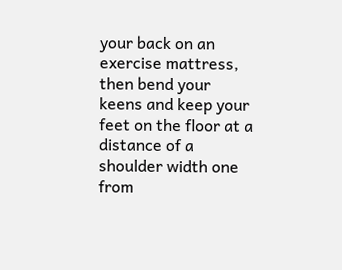your back on an exercise mattress, then bend your keens and keep your feet on the floor at a distance of a shoulder width one from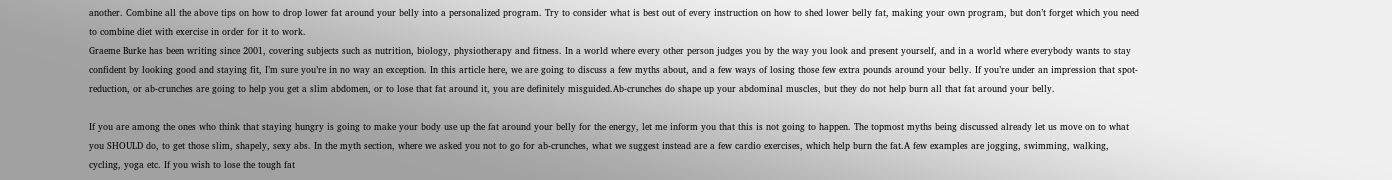another. Combine all the above tips on how to drop lower fat around your belly into a personalized program. Try to consider what is best out of every instruction on how to shed lower belly fat, making your own program, but don’t forget which you need to combine diet with exercise in order for it to work.
Graeme Burke has been writing since 2001, covering subjects such as nutrition, biology, physiotherapy and fitness. In a world where every other person judges you by the way you look and present yourself, and in a world where everybody wants to stay confident by looking good and staying fit, I’m sure you’re in no way an exception. In this article here, we are going to discuss a few myths about, and a few ways of losing those few extra pounds around your belly. If you’re under an impression that spot-reduction, or ab-crunches are going to help you get a slim abdomen, or to lose that fat around it, you are definitely misguided.Ab-crunches do shape up your abdominal muscles, but they do not help burn all that fat around your belly.

If you are among the ones who think that staying hungry is going to make your body use up the fat around your belly for the energy, let me inform you that this is not going to happen. The topmost myths being discussed already let us move on to what you SHOULD do, to get those slim, shapely, sexy abs. In the myth section, where we asked you not to go for ab-crunches, what we suggest instead are a few cardio exercises, which help burn the fat.A few examples are jogging, swimming, walking, cycling, yoga etc. If you wish to lose the tough fat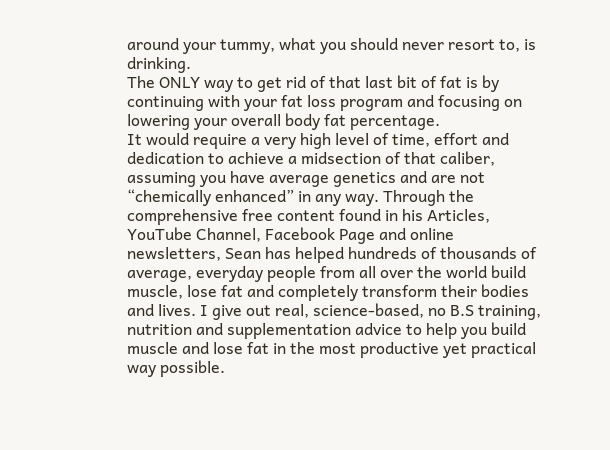around your tummy, what you should never resort to, is drinking.
The ONLY way to get rid of that last bit of fat is by continuing with your fat loss program and focusing on lowering your overall body fat percentage.
It would require a very high level of time, effort and dedication to achieve a midsection of that caliber, assuming you have average genetics and are not “chemically enhanced” in any way. Through the comprehensive free content found in his Articles, YouTube Channel, Facebook Page and online newsletters, Sean has helped hundreds of thousands of average, everyday people from all over the world build muscle, lose fat and completely transform their bodies and lives. I give out real, science-based, no B.S training, nutrition and supplementation advice to help you build muscle and lose fat in the most productive yet practical way possible.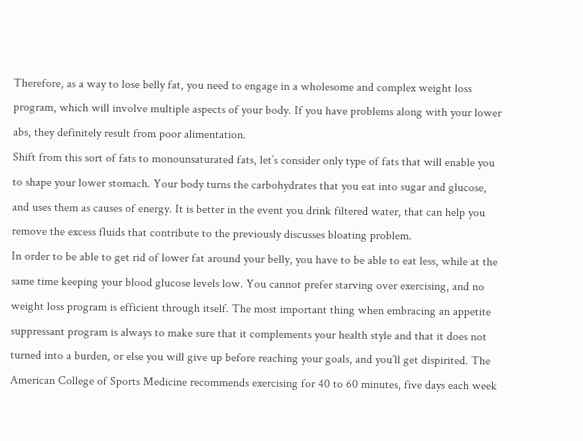Therefore, as a way to lose belly fat, you need to engage in a wholesome and complex weight loss program, which will involve multiple aspects of your body. If you have problems along with your lower abs, they definitely result from poor alimentation.
Shift from this sort of fats to monounsaturated fats, let’s consider only type of fats that will enable you to shape your lower stomach. Your body turns the carbohydrates that you eat into sugar and glucose, and uses them as causes of energy. It is better in the event you drink filtered water, that can help you remove the excess fluids that contribute to the previously discusses bloating problem.
In order to be able to get rid of lower fat around your belly, you have to be able to eat less, while at the same time keeping your blood glucose levels low. You cannot prefer starving over exercising, and no weight loss program is efficient through itself. The most important thing when embracing an appetite suppressant program is always to make sure that it complements your health style and that it does not turned into a burden, or else you will give up before reaching your goals, and you’ll get dispirited. The American College of Sports Medicine recommends exercising for 40 to 60 minutes, five days each week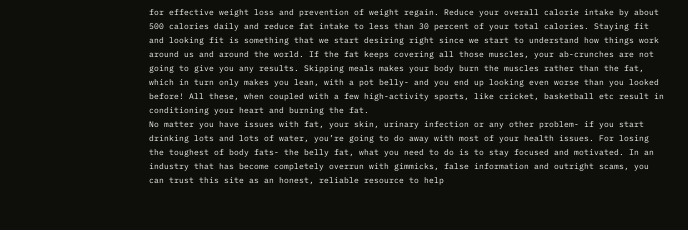for effective weight loss and prevention of weight regain. Reduce your overall calorie intake by about 500 calories daily and reduce fat intake to less than 30 percent of your total calories. Staying fit and looking fit is something that we start desiring right since we start to understand how things work around us and around the world. If the fat keeps covering all those muscles, your ab-crunches are not going to give you any results. Skipping meals makes your body burn the muscles rather than the fat, which in turn only makes you lean, with a pot belly- and you end up looking even worse than you looked before! All these, when coupled with a few high-activity sports, like cricket, basketball etc result in conditioning your heart and burning the fat.
No matter you have issues with fat, your skin, urinary infection or any other problem- if you start drinking lots and lots of water, you’re going to do away with most of your health issues. For losing the toughest of body fats- the belly fat, what you need to do is to stay focused and motivated. In an industry that has become completely overrun with gimmicks, false information and outright scams, you can trust this site as an honest, reliable resource to help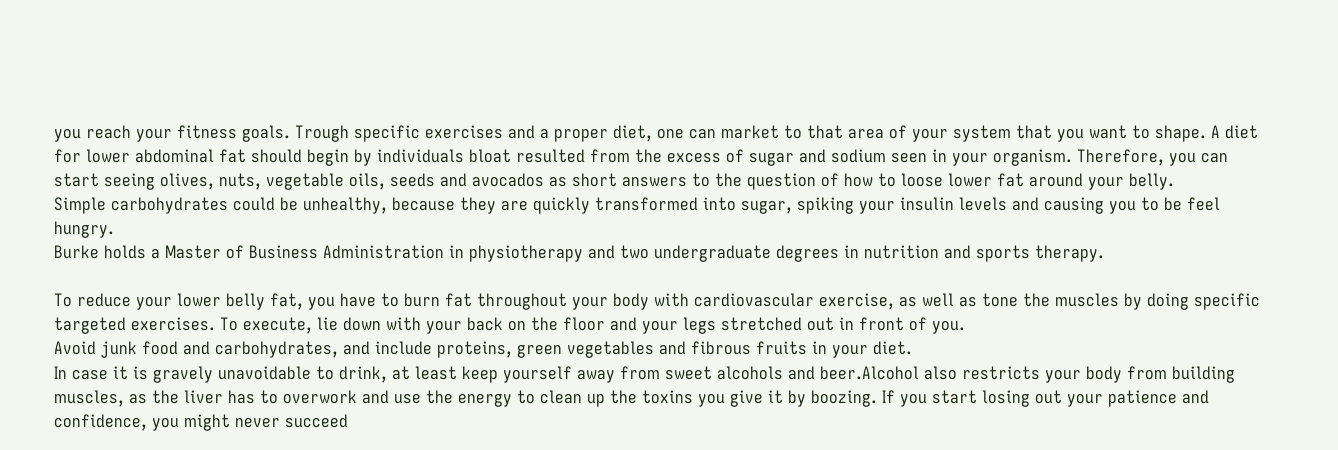you reach your fitness goals. Trough specific exercises and a proper diet, one can market to that area of your system that you want to shape. A diet for lower abdominal fat should begin by individuals bloat resulted from the excess of sugar and sodium seen in your organism. Therefore, you can start seeing olives, nuts, vegetable oils, seeds and avocados as short answers to the question of how to loose lower fat around your belly.
Simple carbohydrates could be unhealthy, because they are quickly transformed into sugar, spiking your insulin levels and causing you to be feel hungry.
Burke holds a Master of Business Administration in physiotherapy and two undergraduate degrees in nutrition and sports therapy.

To reduce your lower belly fat, you have to burn fat throughout your body with cardiovascular exercise, as well as tone the muscles by doing specific targeted exercises. To execute, lie down with your back on the floor and your legs stretched out in front of you.
Avoid junk food and carbohydrates, and include proteins, green vegetables and fibrous fruits in your diet.
In case it is gravely unavoidable to drink, at least keep yourself away from sweet alcohols and beer.Alcohol also restricts your body from building muscles, as the liver has to overwork and use the energy to clean up the toxins you give it by boozing. If you start losing out your patience and confidence, you might never succeed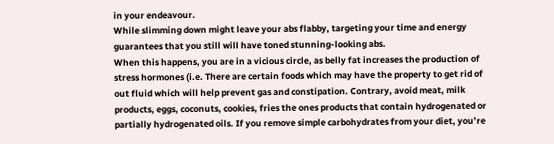in your endeavour.
While slimming down might leave your abs flabby, targeting your time and energy guarantees that you still will have toned stunning-looking abs.
When this happens, you are in a vicious circle, as belly fat increases the production of stress hormones (i.e. There are certain foods which may have the property to get rid of out fluid which will help prevent gas and constipation. Contrary, avoid meat, milk products, eggs, coconuts, cookies, fries the ones products that contain hydrogenated or partially hydrogenated oils. If you remove simple carbohydrates from your diet, you’re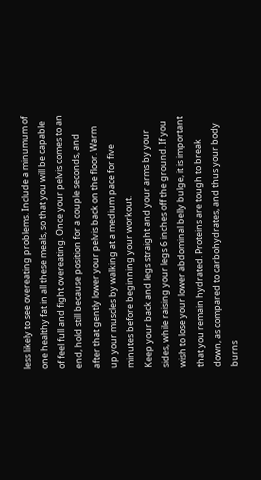less likely to see overeating problems. Include a minumum of one healthy fat in all these meals, so that you will be capable of feel full and fight overeating. Once your pelvis comes to an end, hold still because position for a couple seconds, and after that gently lower your pelvis back on the floor. Warm up your muscles by walking at a medium pace for five minutes before beginning your workout.
Keep your back and legs straight and your arms by your sides, while raising your legs 6 inches off the ground. If you wish to lose your lower abdominal belly bulge, it is important that you remain hydrated. Proteins are tough to break down, as compared to carbohydrates, and thus your body burns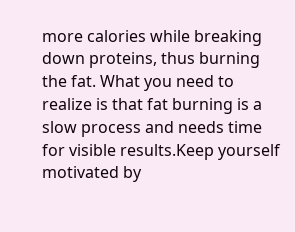more calories while breaking down proteins, thus burning the fat. What you need to realize is that fat burning is a slow process and needs time for visible results.Keep yourself motivated by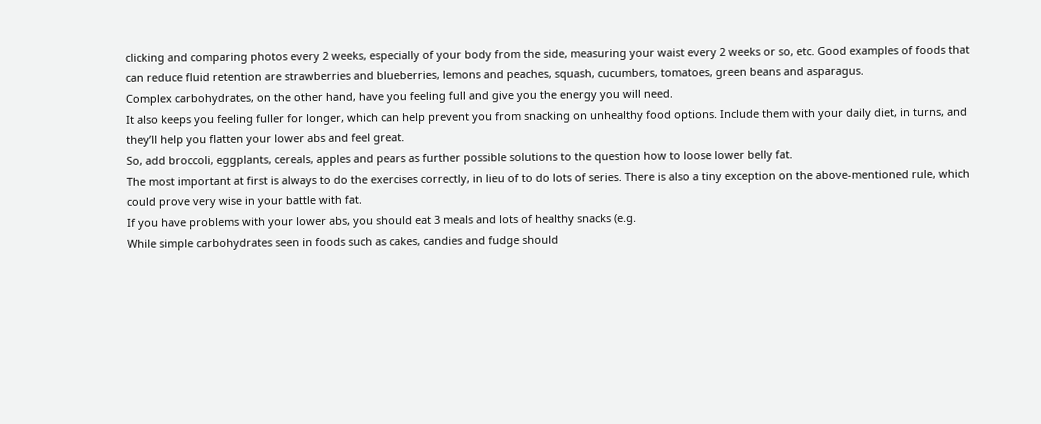clicking and comparing photos every 2 weeks, especially of your body from the side, measuring your waist every 2 weeks or so, etc. Good examples of foods that can reduce fluid retention are strawberries and blueberries, lemons and peaches, squash, cucumbers, tomatoes, green beans and asparagus.
Complex carbohydrates, on the other hand, have you feeling full and give you the energy you will need.
It also keeps you feeling fuller for longer, which can help prevent you from snacking on unhealthy food options. Include them with your daily diet, in turns, and they’ll help you flatten your lower abs and feel great.
So, add broccoli, eggplants, cereals, apples and pears as further possible solutions to the question how to loose lower belly fat.
The most important at first is always to do the exercises correctly, in lieu of to do lots of series. There is also a tiny exception on the above-mentioned rule, which could prove very wise in your battle with fat.
If you have problems with your lower abs, you should eat 3 meals and lots of healthy snacks (e.g.
While simple carbohydrates seen in foods such as cakes, candies and fudge should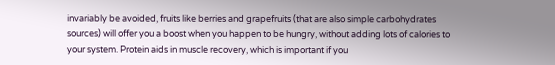invariably be avoided, fruits like berries and grapefruits (that are also simple carbohydrates sources) will offer you a boost when you happen to be hungry, without adding lots of calories to your system. Protein aids in muscle recovery, which is important if you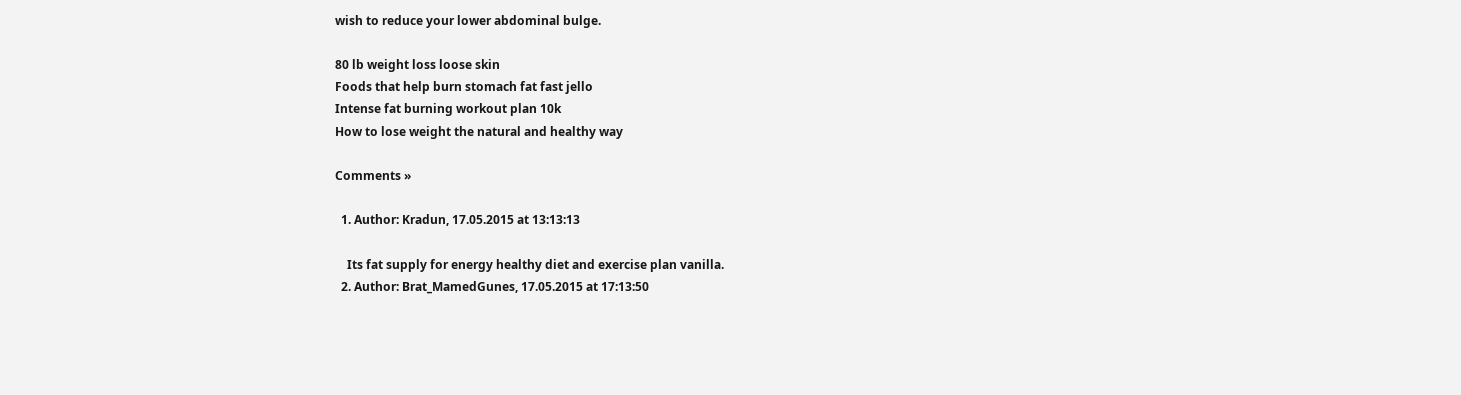wish to reduce your lower abdominal bulge.

80 lb weight loss loose skin
Foods that help burn stomach fat fast jello
Intense fat burning workout plan 10k
How to lose weight the natural and healthy way

Comments »

  1. Author: Kradun, 17.05.2015 at 13:13:13

    Its fat supply for energy healthy diet and exercise plan vanilla.
  2. Author: Brat_MamedGunes, 17.05.2015 at 17:13:50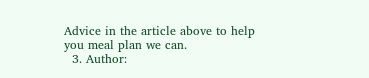Advice in the article above to help you meal plan we can.
  3. Author: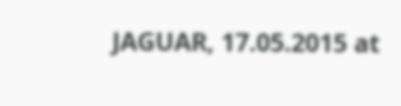JAGUAR, 17.05.2015 at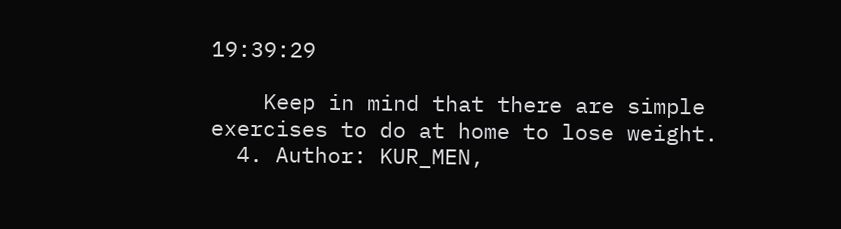19:39:29

    Keep in mind that there are simple exercises to do at home to lose weight.
  4. Author: KUR_MEN,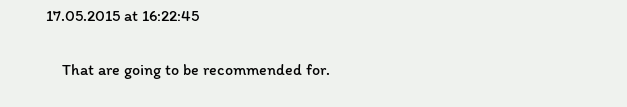17.05.2015 at 16:22:45

    That are going to be recommended for.